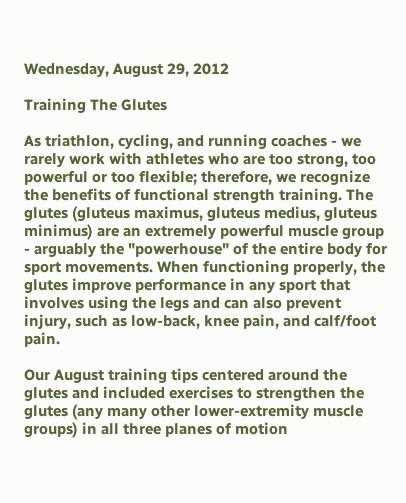Wednesday, August 29, 2012

Training The Glutes

As triathlon, cycling, and running coaches - we rarely work with athletes who are too strong, too powerful or too flexible; therefore, we recognize the benefits of functional strength training. The glutes (gluteus maximus, gluteus medius, gluteus minimus) are an extremely powerful muscle group - arguably the "powerhouse" of the entire body for sport movements. When functioning properly, the glutes improve performance in any sport that involves using the legs and can also prevent injury, such as low-back, knee pain, and calf/foot pain.

Our August training tips centered around the glutes and included exercises to strengthen the glutes (any many other lower-extremity muscle groups) in all three planes of motion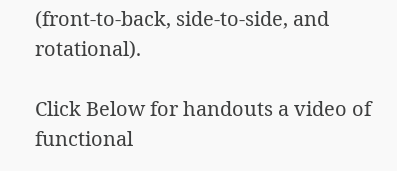(front-to-back, side-to-side, and rotational).

Click Below for handouts a video of functional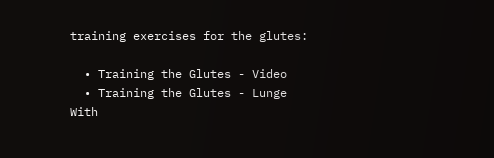training exercises for the glutes:

  • Training the Glutes - Video
  • Training the Glutes - Lunge With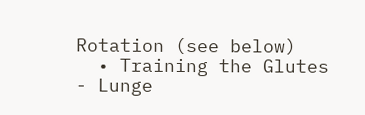Rotation (see below)
  • Training the Glutes - Lunge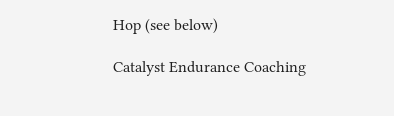Hop (see below)

Catalyst Endurance Coaching